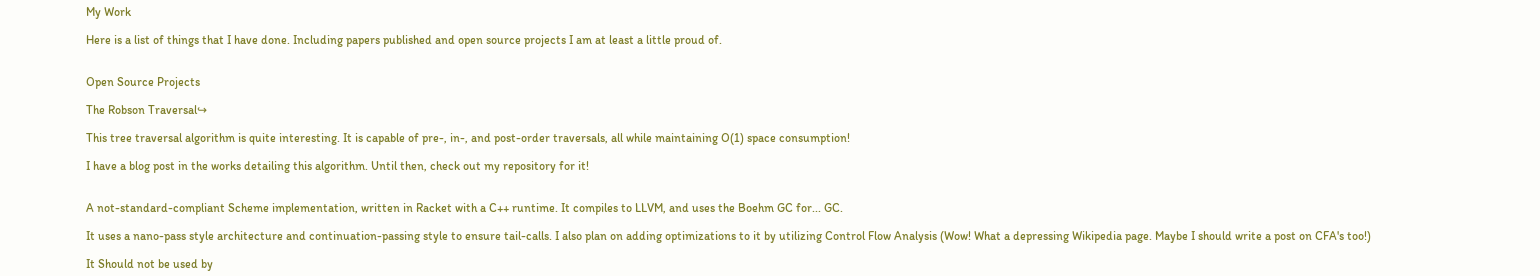My Work

Here is a list of things that I have done. Including papers published and open source projects I am at least a little proud of.


Open Source Projects

The Robson Traversal↪

This tree traversal algorithm is quite interesting. It is capable of pre-, in-, and post-order traversals, all while maintaining O(1) space consumption!

I have a blog post in the works detailing this algorithm. Until then, check out my repository for it!


A not-standard-compliant Scheme implementation, written in Racket with a C++ runtime. It compiles to LLVM, and uses the Boehm GC for... GC.

It uses a nano-pass style architecture and continuation-passing style to ensure tail-calls. I also plan on adding optimizations to it by utilizing Control Flow Analysis (Wow! What a depressing Wikipedia page. Maybe I should write a post on CFA's too!)

It Should not be used by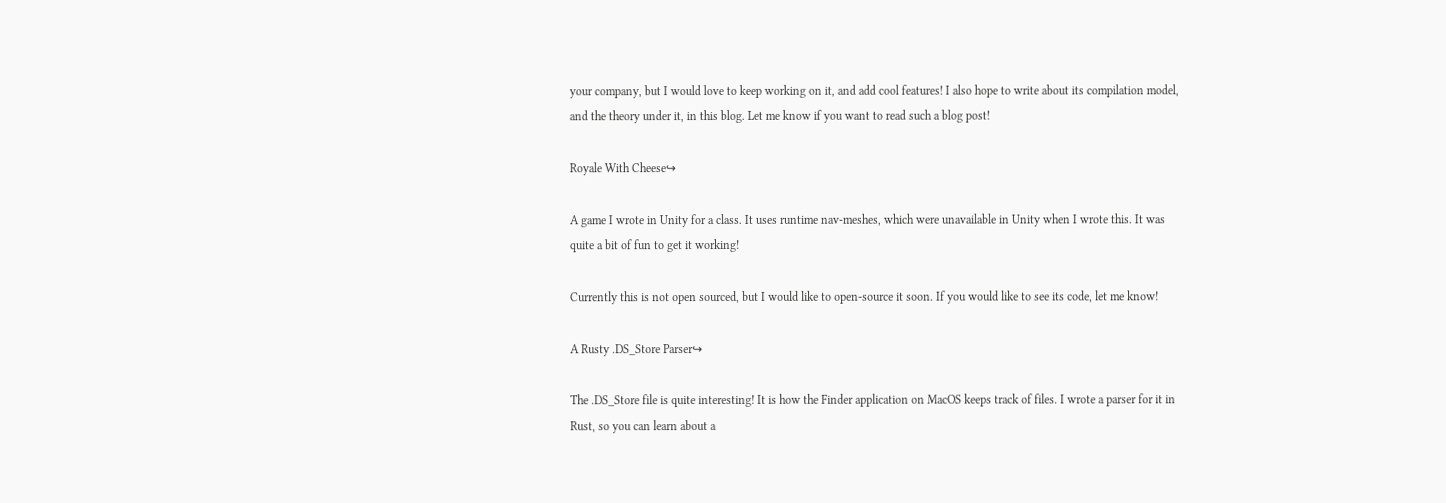your company, but I would love to keep working on it, and add cool features! I also hope to write about its compilation model, and the theory under it, in this blog. Let me know if you want to read such a blog post!

Royale With Cheese↪

A game I wrote in Unity for a class. It uses runtime nav-meshes, which were unavailable in Unity when I wrote this. It was quite a bit of fun to get it working!

Currently this is not open sourced, but I would like to open-source it soon. If you would like to see its code, let me know!

A Rusty .DS_Store Parser↪

The .DS_Store file is quite interesting! It is how the Finder application on MacOS keeps track of files. I wrote a parser for it in Rust, so you can learn about a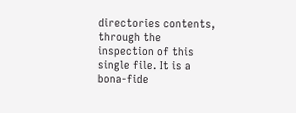directories contents, through the inspection of this single file. It is a bona-fide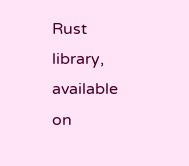Rust library, available on